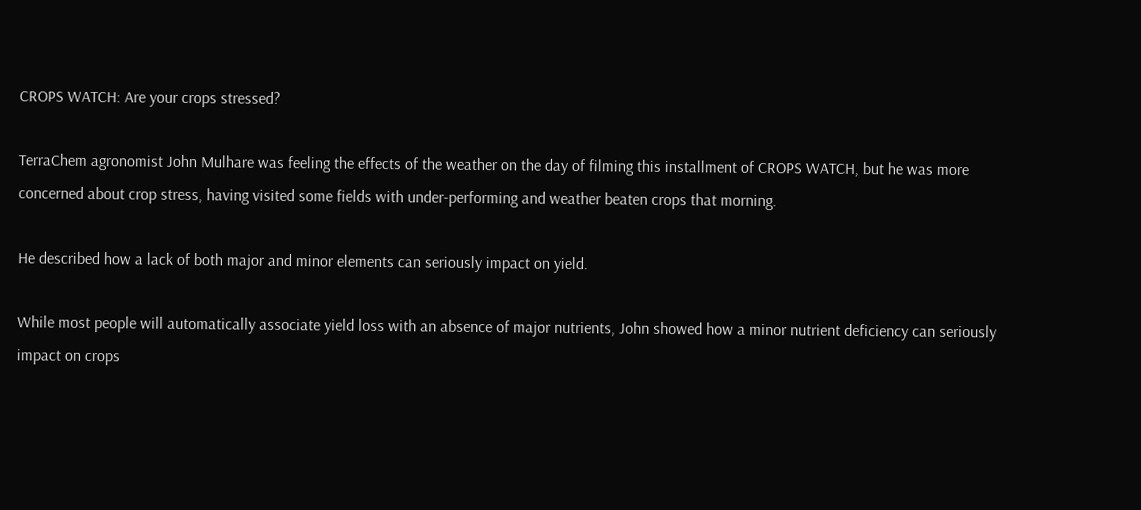CROPS WATCH: Are your crops stressed?

TerraChem agronomist John Mulhare was feeling the effects of the weather on the day of filming this installment of CROPS WATCH, but he was more concerned about crop stress, having visited some fields with under-performing and weather beaten crops that morning.

He described how a lack of both major and minor elements can seriously impact on yield.

While most people will automatically associate yield loss with an absence of major nutrients, John showed how a minor nutrient deficiency can seriously impact on crops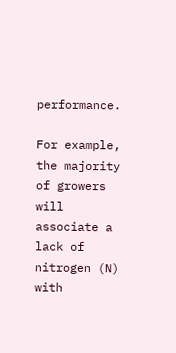performance.

For example, the majority of growers will associate a lack of nitrogen (N) with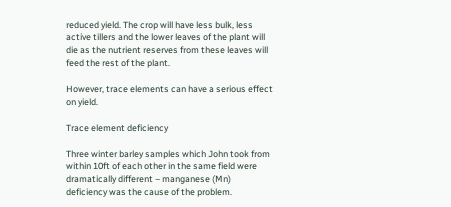reduced yield. The crop will have less bulk, less active tillers and the lower leaves of the plant will die as the nutrient reserves from these leaves will feed the rest of the plant.

However, trace elements can have a serious effect on yield.

Trace element deficiency

Three winter barley samples which John took from within 10ft of each other in the same field were dramatically different – manganese (Mn) deficiency was the cause of the problem.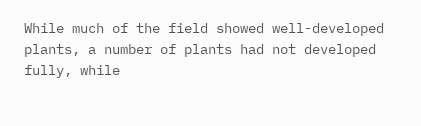While much of the field showed well-developed plants, a number of plants had not developed fully, while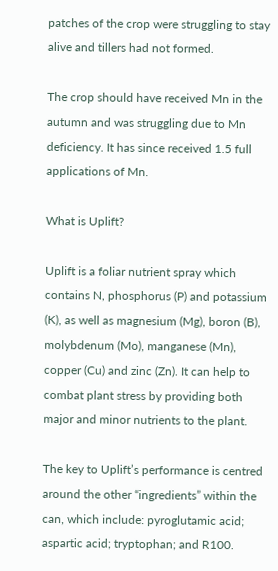patches of the crop were struggling to stay alive and tillers had not formed.

The crop should have received Mn in the autumn and was struggling due to Mn deficiency. It has since received 1.5 full applications of Mn.

What is Uplift?

Uplift is a foliar nutrient spray which contains N, phosphorus (P) and potassium (K), as well as magnesium (Mg), boron (B), molybdenum (Mo), manganese (Mn), copper (Cu) and zinc (Zn). It can help to combat plant stress by providing both major and minor nutrients to the plant.

The key to Uplift’s performance is centred around the other “ingredients” within the can, which include: pyroglutamic acid; aspartic acid; tryptophan; and R100.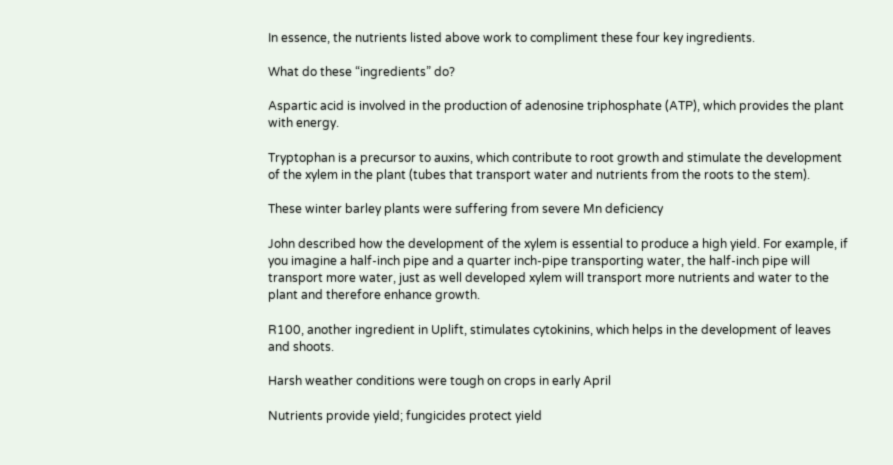In essence, the nutrients listed above work to compliment these four key ingredients.

What do these “ingredients” do?

Aspartic acid is involved in the production of adenosine triphosphate (ATP), which provides the plant with energy.

Tryptophan is a precursor to auxins, which contribute to root growth and stimulate the development of the xylem in the plant (tubes that transport water and nutrients from the roots to the stem).

These winter barley plants were suffering from severe Mn deficiency

John described how the development of the xylem is essential to produce a high yield. For example, if you imagine a half-inch pipe and a quarter inch-pipe transporting water, the half-inch pipe will transport more water, just as well developed xylem will transport more nutrients and water to the plant and therefore enhance growth.

R100, another ingredient in Uplift, stimulates cytokinins, which helps in the development of leaves and shoots.

Harsh weather conditions were tough on crops in early April

Nutrients provide yield; fungicides protect yield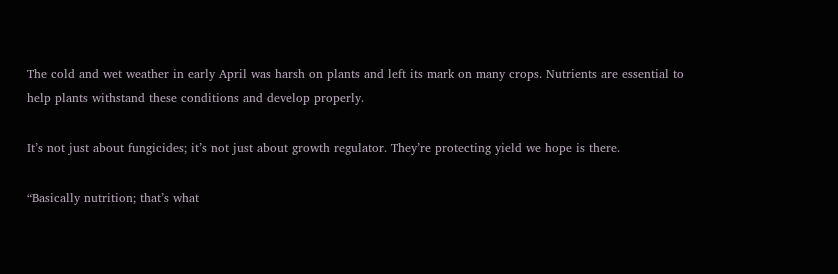The cold and wet weather in early April was harsh on plants and left its mark on many crops. Nutrients are essential to help plants withstand these conditions and develop properly.

It’s not just about fungicides; it’s not just about growth regulator. They’re protecting yield we hope is there.

“Basically nutrition; that’s what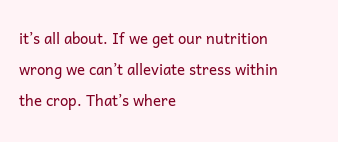it’s all about. If we get our nutrition wrong we can’t alleviate stress within the crop. That’s where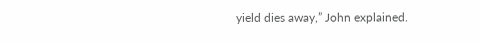yield dies away,” John explained.